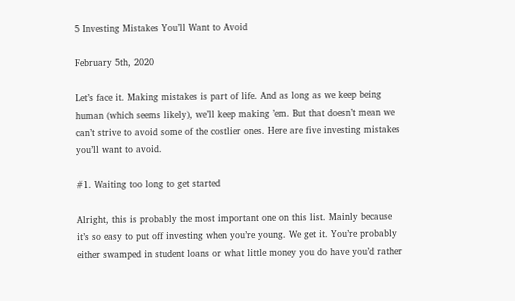5 Investing Mistakes You’ll Want to Avoid

February 5th, 2020

Let’s face it. Making mistakes is part of life. And as long as we keep being human (which seems likely), we’ll keep making ’em. But that doesn’t mean we can’t strive to avoid some of the costlier ones. Here are five investing mistakes you’ll want to avoid.

#1. Waiting too long to get started

Alright, this is probably the most important one on this list. Mainly because it’s so easy to put off investing when you’re young. We get it. You’re probably either swamped in student loans or what little money you do have you’d rather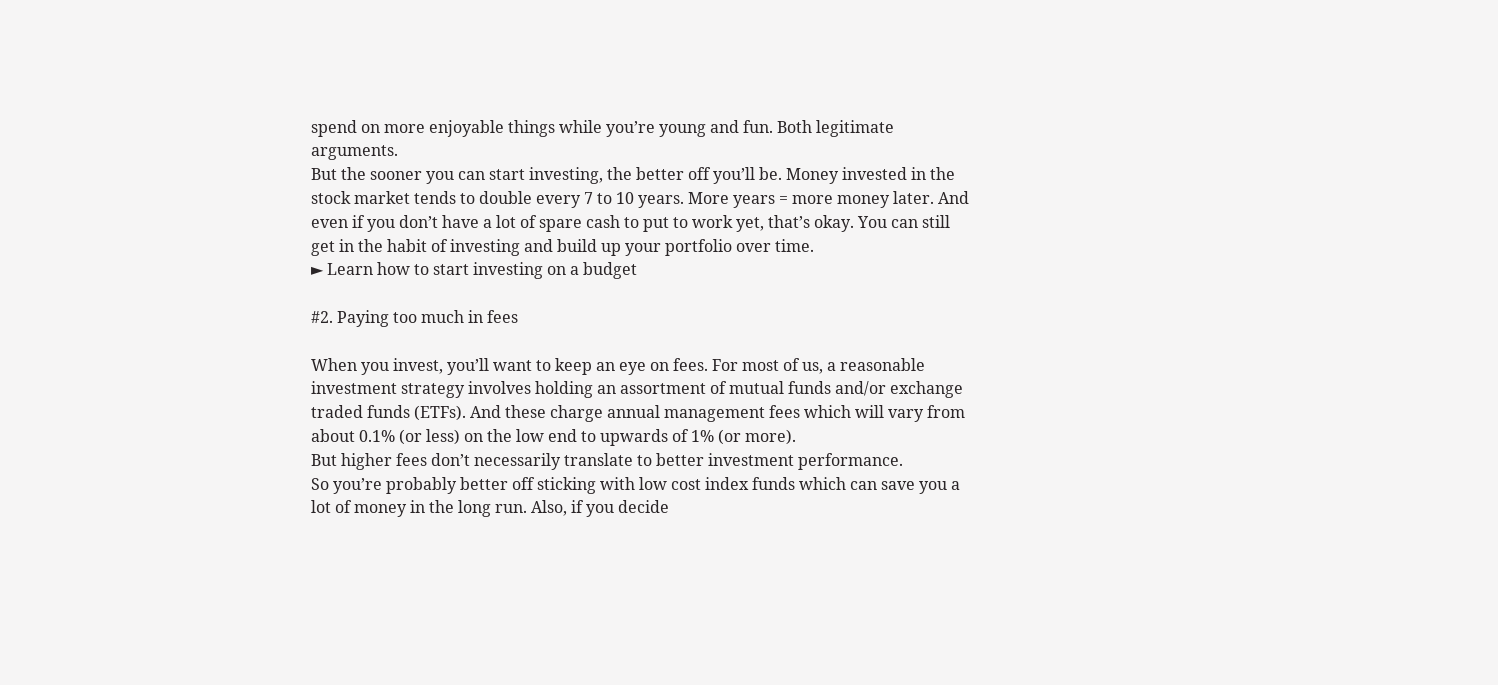spend on more enjoyable things while you’re young and fun. Both legitimate arguments.
But the sooner you can start investing, the better off you’ll be. Money invested in the stock market tends to double every 7 to 10 years. More years = more money later. And even if you don’t have a lot of spare cash to put to work yet, that’s okay. You can still get in the habit of investing and build up your portfolio over time.
► Learn how to start investing on a budget

#2. Paying too much in fees

When you invest, you’ll want to keep an eye on fees. For most of us, a reasonable investment strategy involves holding an assortment of mutual funds and/or exchange traded funds (ETFs). And these charge annual management fees which will vary from about 0.1% (or less) on the low end to upwards of 1% (or more).
But higher fees don’t necessarily translate to better investment performance.
So you’re probably better off sticking with low cost index funds which can save you a lot of money in the long run. Also, if you decide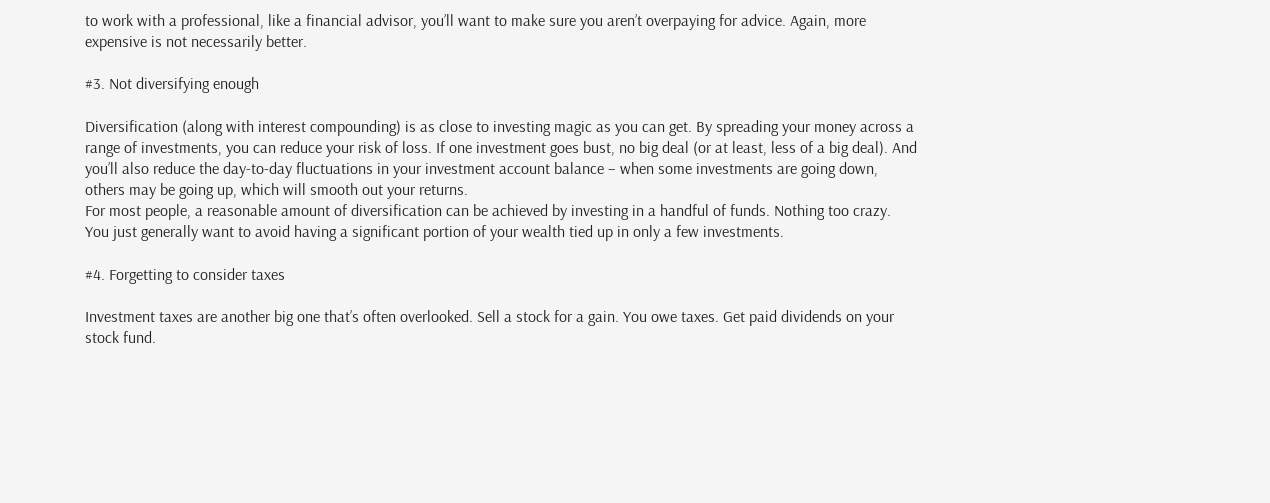to work with a professional, like a financial advisor, you’ll want to make sure you aren’t overpaying for advice. Again, more expensive is not necessarily better.

#3. Not diversifying enough

Diversification (along with interest compounding) is as close to investing magic as you can get. By spreading your money across a range of investments, you can reduce your risk of loss. If one investment goes bust, no big deal (or at least, less of a big deal). And you’ll also reduce the day-to-day fluctuations in your investment account balance – when some investments are going down, others may be going up, which will smooth out your returns.
For most people, a reasonable amount of diversification can be achieved by investing in a handful of funds. Nothing too crazy. You just generally want to avoid having a significant portion of your wealth tied up in only a few investments.

#4. Forgetting to consider taxes

Investment taxes are another big one that’s often overlooked. Sell a stock for a gain. You owe taxes. Get paid dividends on your stock fund.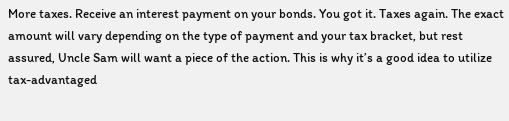More taxes. Receive an interest payment on your bonds. You got it. Taxes again. The exact amount will vary depending on the type of payment and your tax bracket, but rest assured, Uncle Sam will want a piece of the action. This is why it’s a good idea to utilize tax-advantaged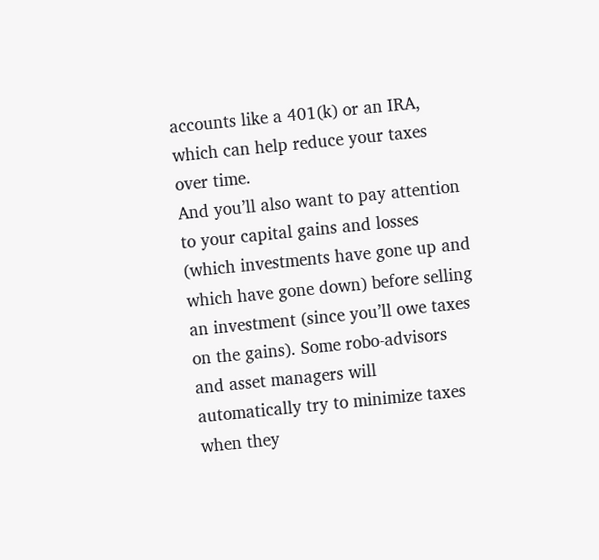accounts like a 401(k) or an IRA, which can help reduce your taxes over time.
And you’ll also want to pay attention to your capital gains and losses (which investments have gone up and which have gone down) before selling an investment (since you’ll owe taxes on the gains). Some robo-advisors and asset managers will automatically try to minimize taxes when they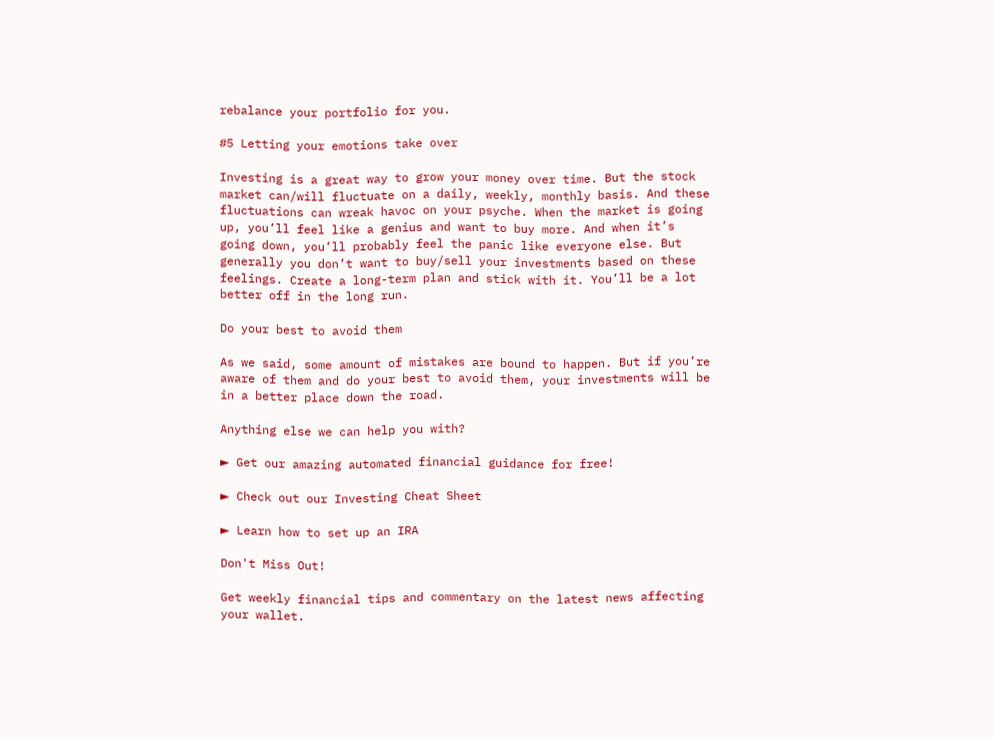rebalance your portfolio for you.

#5 Letting your emotions take over

Investing is a great way to grow your money over time. But the stock market can/will fluctuate on a daily, weekly, monthly basis. And these fluctuations can wreak havoc on your psyche. When the market is going up, you’ll feel like a genius and want to buy more. And when it’s going down, you’ll probably feel the panic like everyone else. But generally you don’t want to buy/sell your investments based on these feelings. Create a long-term plan and stick with it. You’ll be a lot better off in the long run.

Do your best to avoid them

As we said, some amount of mistakes are bound to happen. But if you’re aware of them and do your best to avoid them, your investments will be in a better place down the road.

Anything else we can help you with?

► Get our amazing automated financial guidance for free!

► Check out our Investing Cheat Sheet

► Learn how to set up an IRA

Don't Miss Out!

Get weekly financial tips and commentary on the latest news affecting your wallet.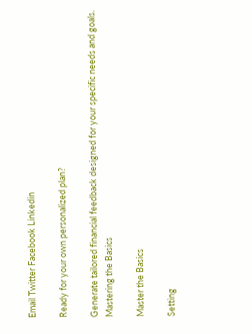Email Twitter Facebook Linkedin

Ready for your own personalized plan?

Generate tailored financial feedback designed for your specific needs and goals.
Mastering the Basics

Master the Basics

Setting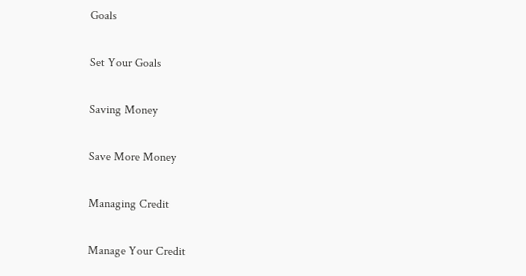Goals

Set Your Goals

Saving Money

Save More Money

Managing Credit

Manage Your Credit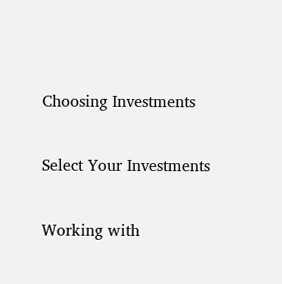Choosing Investments

Select Your Investments

Working with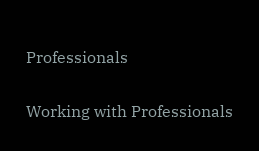Professionals

Working with Professionals